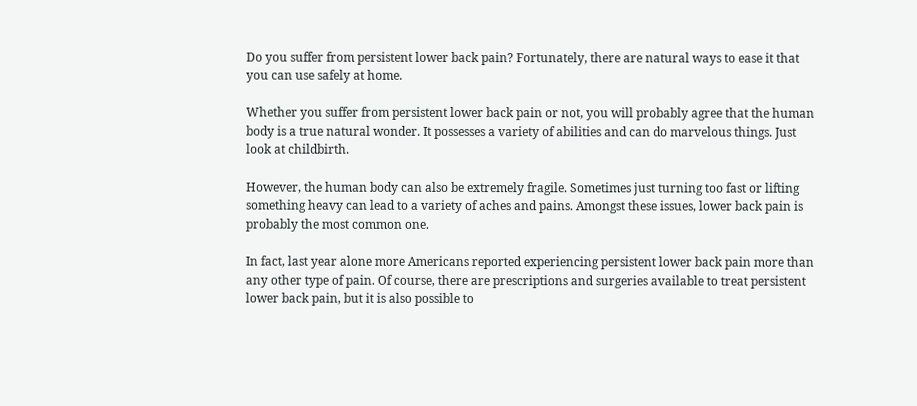Do you suffer from persistent lower back pain? Fortunately, there are natural ways to ease it that you can use safely at home.

Whether you suffer from persistent lower back pain or not, you will probably agree that the human body is a true natural wonder. It possesses a variety of abilities and can do marvelous things. Just look at childbirth.

However, the human body can also be extremely fragile. Sometimes just turning too fast or lifting something heavy can lead to a variety of aches and pains. Amongst these issues, lower back pain is probably the most common one.

In fact, last year alone more Americans reported experiencing persistent lower back pain more than any other type of pain. Of course, there are prescriptions and surgeries available to treat persistent lower back pain, but it is also possible to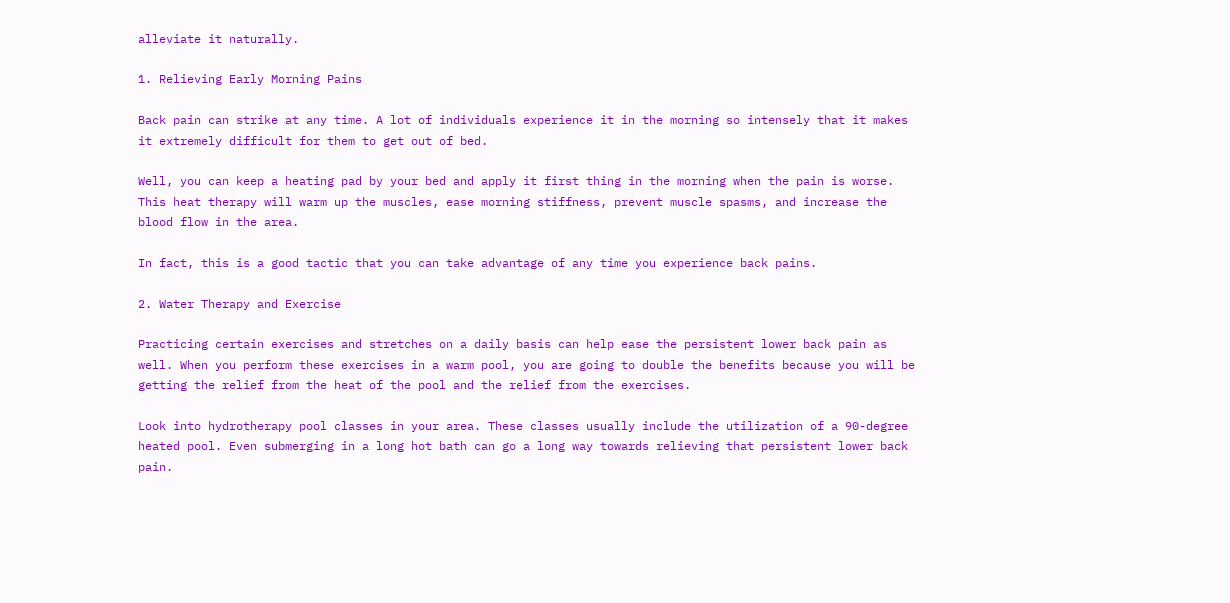alleviate it naturally.

1. Relieving Early Morning Pains

Back pain can strike at any time. A lot of individuals experience it in the morning so intensely that it makes it extremely difficult for them to get out of bed.

Well, you can keep a heating pad by your bed and apply it first thing in the morning when the pain is worse. This heat therapy will warm up the muscles, ease morning stiffness, prevent muscle spasms, and increase the blood flow in the area.

In fact, this is a good tactic that you can take advantage of any time you experience back pains.

2. Water Therapy and Exercise

Practicing certain exercises and stretches on a daily basis can help ease the persistent lower back pain as well. When you perform these exercises in a warm pool, you are going to double the benefits because you will be getting the relief from the heat of the pool and the relief from the exercises.

Look into hydrotherapy pool classes in your area. These classes usually include the utilization of a 90-degree heated pool. Even submerging in a long hot bath can go a long way towards relieving that persistent lower back pain.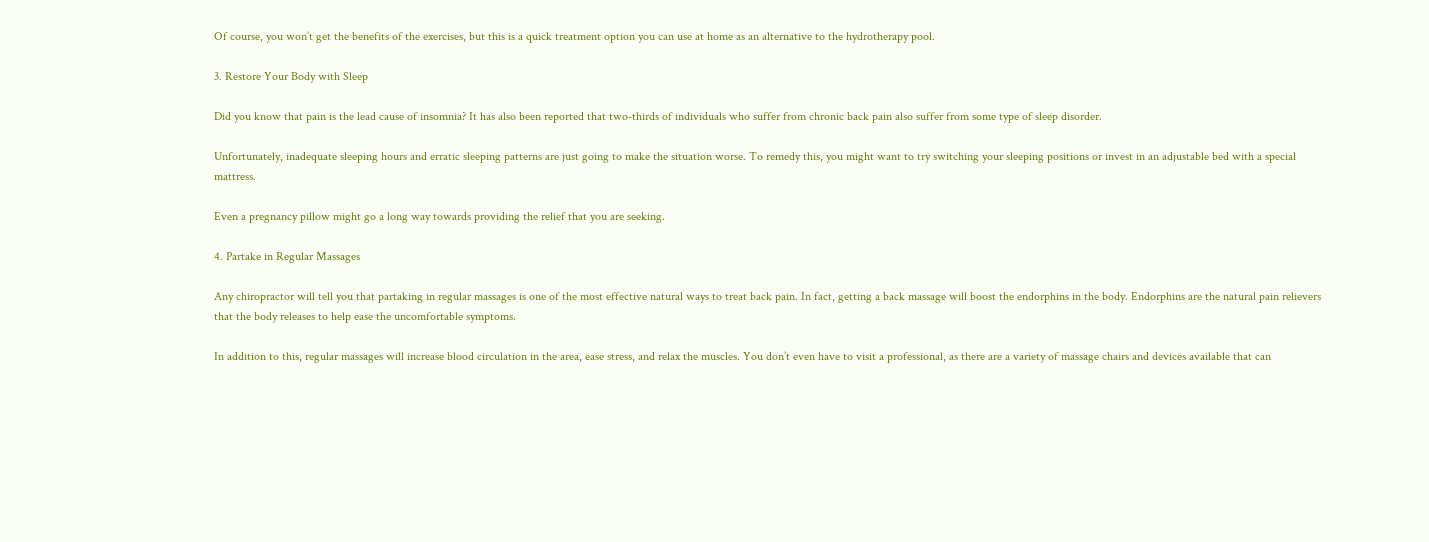Of course, you won’t get the benefits of the exercises, but this is a quick treatment option you can use at home as an alternative to the hydrotherapy pool.

3. Restore Your Body with Sleep

Did you know that pain is the lead cause of insomnia? It has also been reported that two-thirds of individuals who suffer from chronic back pain also suffer from some type of sleep disorder.

Unfortunately, inadequate sleeping hours and erratic sleeping patterns are just going to make the situation worse. To remedy this, you might want to try switching your sleeping positions or invest in an adjustable bed with a special mattress.

Even a pregnancy pillow might go a long way towards providing the relief that you are seeking.

4. Partake in Regular Massages

Any chiropractor will tell you that partaking in regular massages is one of the most effective natural ways to treat back pain. In fact, getting a back massage will boost the endorphins in the body. Endorphins are the natural pain relievers that the body releases to help ease the uncomfortable symptoms.

In addition to this, regular massages will increase blood circulation in the area, ease stress, and relax the muscles. You don’t even have to visit a professional, as there are a variety of massage chairs and devices available that can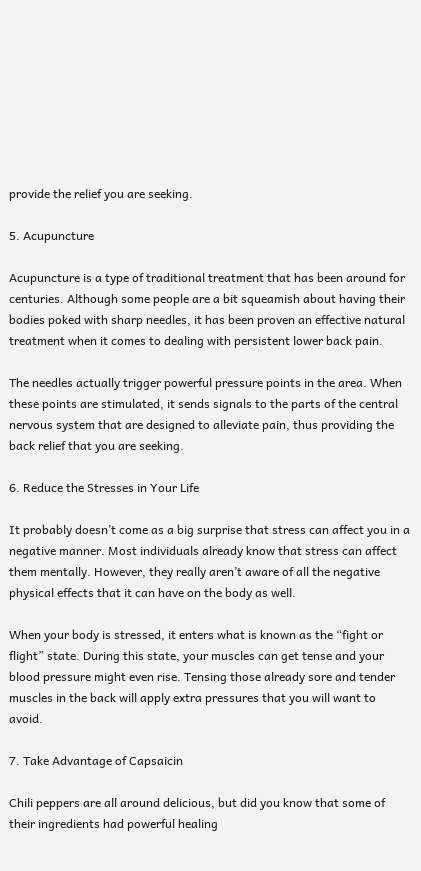provide the relief you are seeking.

5. Acupuncture

Acupuncture is a type of traditional treatment that has been around for centuries. Although some people are a bit squeamish about having their bodies poked with sharp needles, it has been proven an effective natural treatment when it comes to dealing with persistent lower back pain.

The needles actually trigger powerful pressure points in the area. When these points are stimulated, it sends signals to the parts of the central nervous system that are designed to alleviate pain, thus providing the back relief that you are seeking.

6. Reduce the Stresses in Your Life

It probably doesn’t come as a big surprise that stress can affect you in a negative manner. Most individuals already know that stress can affect them mentally. However, they really aren’t aware of all the negative physical effects that it can have on the body as well.

When your body is stressed, it enters what is known as the “fight or flight” state. During this state, your muscles can get tense and your blood pressure might even rise. Tensing those already sore and tender muscles in the back will apply extra pressures that you will want to avoid.

7. Take Advantage of Capsaicin

Chili peppers are all around delicious, but did you know that some of their ingredients had powerful healing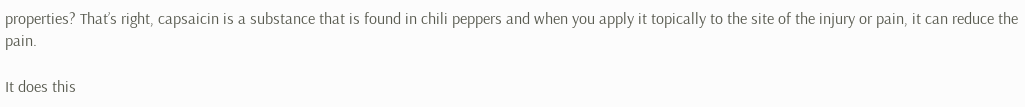properties? That’s right, capsaicin is a substance that is found in chili peppers and when you apply it topically to the site of the injury or pain, it can reduce the pain.

It does this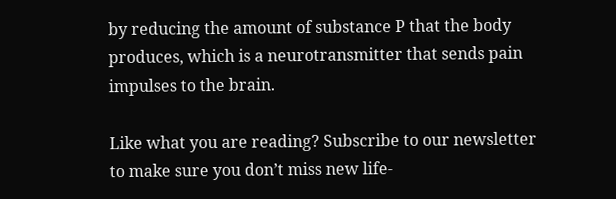by reducing the amount of substance P that the body produces, which is a neurotransmitter that sends pain impulses to the brain.

Like what you are reading? Subscribe to our newsletter to make sure you don’t miss new life-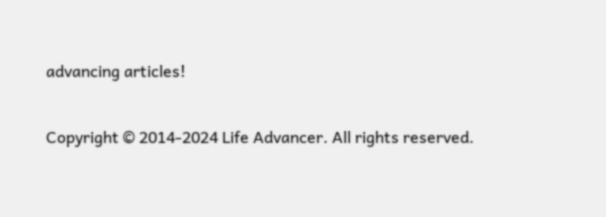advancing articles!

Copyright © 2014-2024 Life Advancer. All rights reserved.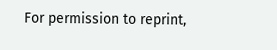For permission to reprint,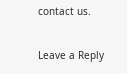contact us.

Leave a Reply